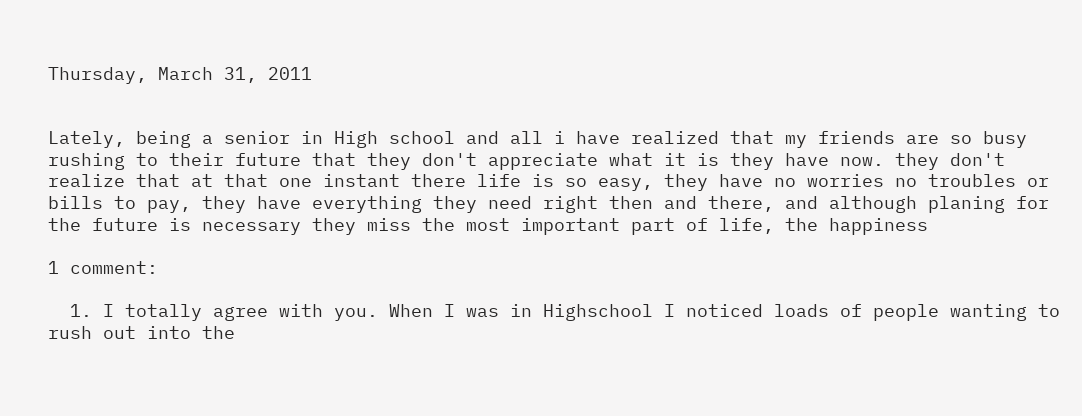Thursday, March 31, 2011


Lately, being a senior in High school and all i have realized that my friends are so busy rushing to their future that they don't appreciate what it is they have now. they don't realize that at that one instant there life is so easy, they have no worries no troubles or bills to pay, they have everything they need right then and there, and although planing for the future is necessary they miss the most important part of life, the happiness

1 comment:

  1. I totally agree with you. When I was in Highschool I noticed loads of people wanting to rush out into the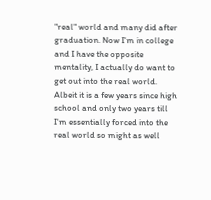"real" world and many did after graduation. Now I'm in college and I have the opposite mentality, I actually do want to get out into the real world. Albeit it is a few years since high school and only two years till I'm essentially forced into the real world so might as well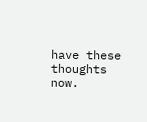have these thoughts now.